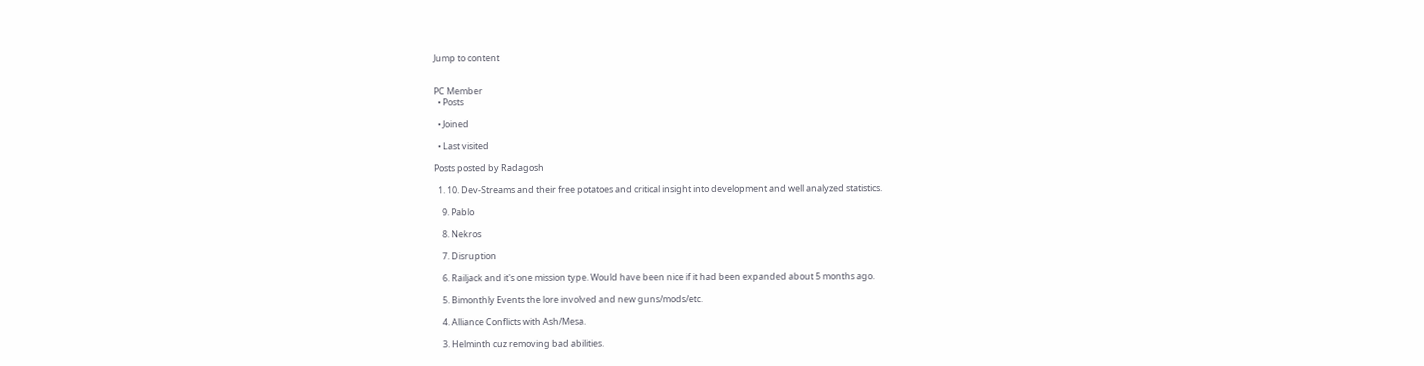Jump to content


PC Member
  • Posts

  • Joined

  • Last visited

Posts posted by Radagosh

  1. 10. Dev-Streams and their free potatoes and critical insight into development and well analyzed statistics.

    9. Pablo

    8. Nekros

    7. Disruption

    6. Railjack and it's one mission type. Would have been nice if it had been expanded about 5 months ago.

    5. Bimonthly Events the lore involved and new guns/mods/etc.

    4. Alliance Conflicts with Ash/Mesa.

    3. Helminth cuz removing bad abilities.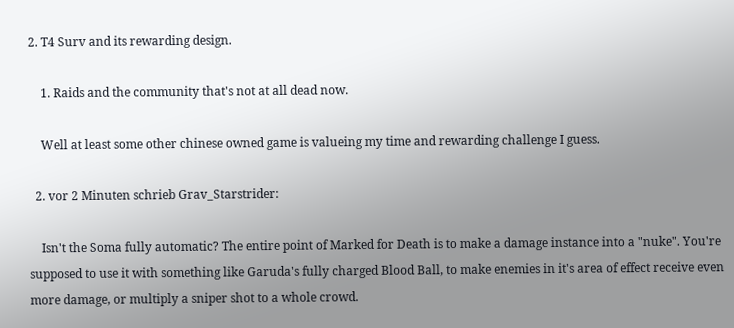2. T4 Surv and its rewarding design.

    1. Raids and the community that's not at all dead now.

    Well at least some other chinese owned game is valueing my time and rewarding challenge I guess.

  2. vor 2 Minuten schrieb Grav_Starstrider:

    Isn't the Soma fully automatic? The entire point of Marked for Death is to make a damage instance into a "nuke". You're supposed to use it with something like Garuda's fully charged Blood Ball, to make enemies in it's area of effect receive even more damage, or multiply a sniper shot to a whole crowd.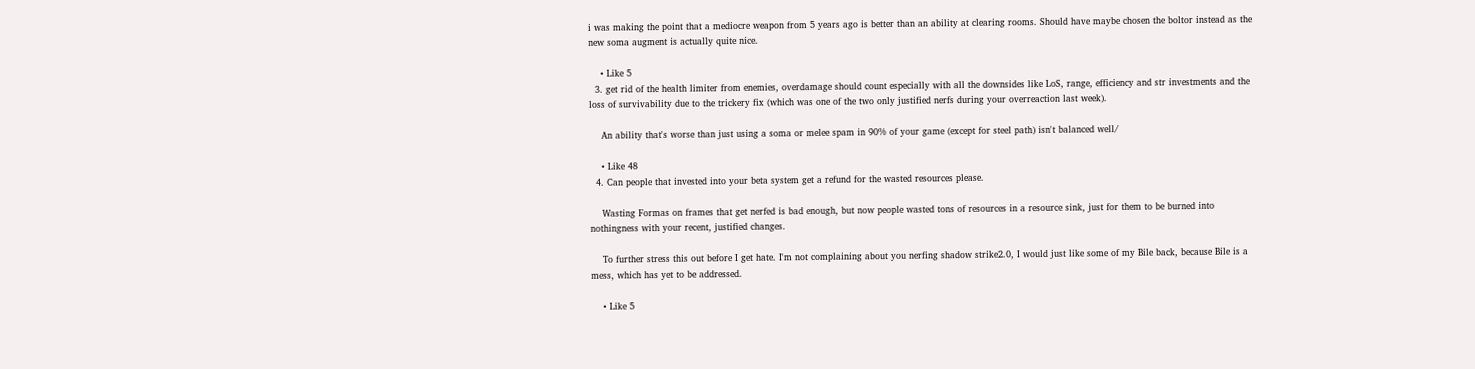i was making the point that a mediocre weapon from 5 years ago is better than an ability at clearing rooms. Should have maybe chosen the boltor instead as the new soma augment is actually quite nice.

    • Like 5
  3. get rid of the health limiter from enemies, overdamage should count especially with all the downsides like LoS, range, efficiency and str investments and the loss of survivability due to the trickery fix (which was one of the two only justified nerfs during your overreaction last week).

    An ability that's worse than just using a soma or melee spam in 90% of your game (except for steel path) isn't balanced well/

    • Like 48
  4. Can people that invested into your beta system get a refund for the wasted resources please.

    Wasting Formas on frames that get nerfed is bad enough, but now people wasted tons of resources in a resource sink, just for them to be burned into nothingness with your recent, justified changes.

    To further stress this out before I get hate. I'm not complaining about you nerfing shadow strike2.0, I would just like some of my Bile back, because Bile is a mess, which has yet to be addressed.

    • Like 5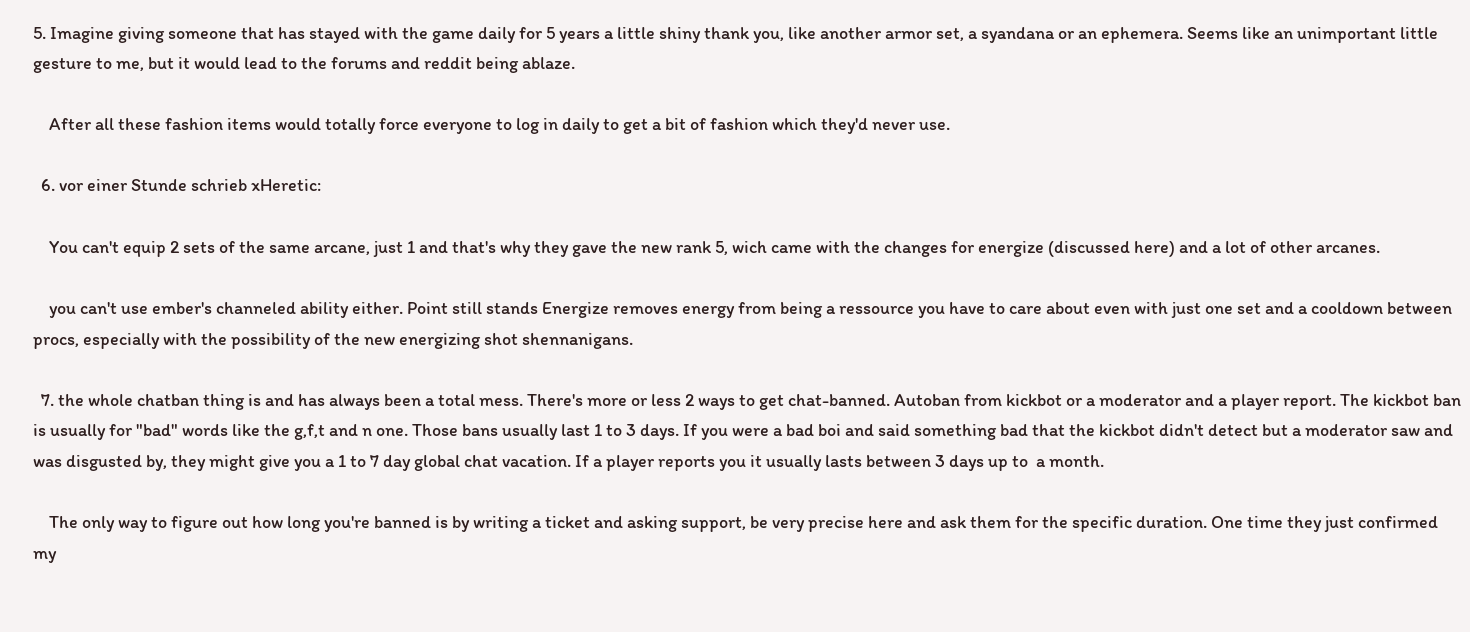5. Imagine giving someone that has stayed with the game daily for 5 years a little shiny thank you, like another armor set, a syandana or an ephemera. Seems like an unimportant little gesture to me, but it would lead to the forums and reddit being ablaze.

    After all these fashion items would totally force everyone to log in daily to get a bit of fashion which they'd never use.

  6. vor einer Stunde schrieb xHeretic:

    You can't equip 2 sets of the same arcane, just 1 and that's why they gave the new rank 5, wich came with the changes for energize (discussed here) and a lot of other arcanes.

    you can't use ember's channeled ability either. Point still stands Energize removes energy from being a ressource you have to care about even with just one set and a cooldown between procs, especially with the possibility of the new energizing shot shennanigans.

  7. the whole chatban thing is and has always been a total mess. There's more or less 2 ways to get chat-banned. Autoban from kickbot or a moderator and a player report. The kickbot ban is usually for "bad" words like the g,f,t and n one. Those bans usually last 1 to 3 days. If you were a bad boi and said something bad that the kickbot didn't detect but a moderator saw and was disgusted by, they might give you a 1 to 7 day global chat vacation. If a player reports you it usually lasts between 3 days up to  a month.

    The only way to figure out how long you're banned is by writing a ticket and asking support, be very precise here and ask them for the specific duration. One time they just confirmed my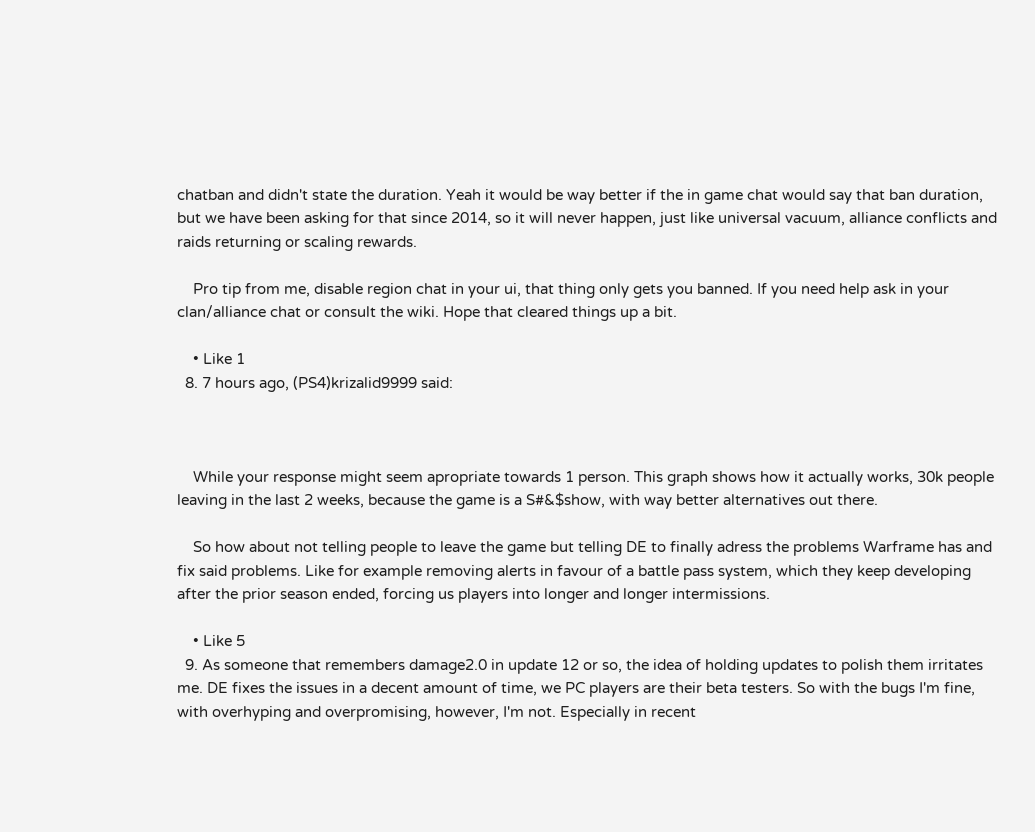chatban and didn't state the duration. Yeah it would be way better if the in game chat would say that ban duration, but we have been asking for that since 2014, so it will never happen, just like universal vacuum, alliance conflicts and raids returning or scaling rewards.

    Pro tip from me, disable region chat in your ui, that thing only gets you banned. If you need help ask in your clan/alliance chat or consult the wiki. Hope that cleared things up a bit.

    • Like 1
  8. 7 hours ago, (PS4)krizalid9999 said:



    While your response might seem apropriate towards 1 person. This graph shows how it actually works, 30k people leaving in the last 2 weeks, because the game is a S#&$show, with way better alternatives out there.

    So how about not telling people to leave the game but telling DE to finally adress the problems Warframe has and fix said problems. Like for example removing alerts in favour of a battle pass system, which they keep developing after the prior season ended, forcing us players into longer and longer intermissions.

    • Like 5
  9. As someone that remembers damage2.0 in update 12 or so, the idea of holding updates to polish them irritates me. DE fixes the issues in a decent amount of time, we PC players are their beta testers. So with the bugs I'm fine, with overhyping and overpromising, however, I'm not. Especially in recent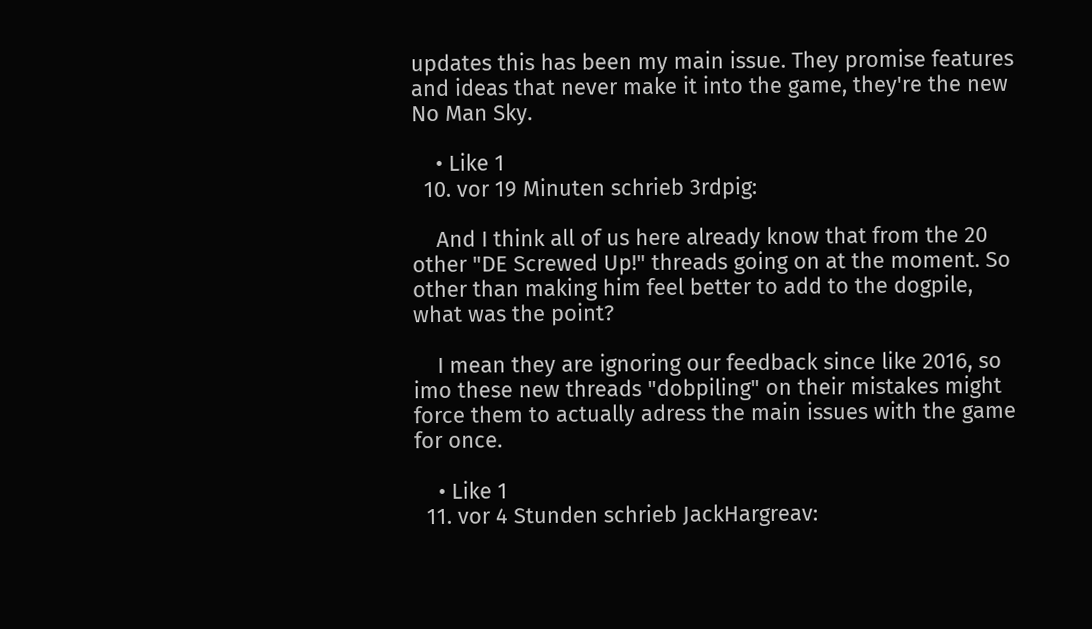updates this has been my main issue. They promise features and ideas that never make it into the game, they're the new No Man Sky.

    • Like 1
  10. vor 19 Minuten schrieb 3rdpig:

    And I think all of us here already know that from the 20 other "DE Screwed Up!" threads going on at the moment. So other than making him feel better to add to the dogpile, what was the point?

    I mean they are ignoring our feedback since like 2016, so imo these new threads "dobpiling" on their mistakes might force them to actually adress the main issues with the game for once.

    • Like 1
  11. vor 4 Stunden schrieb JackHargreav: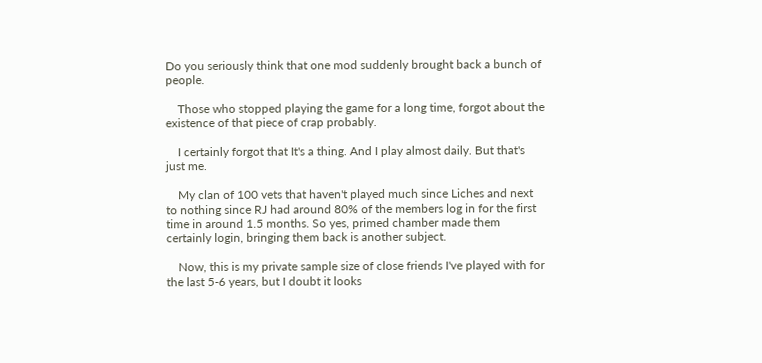Do you seriously think that one mod suddenly brought back a bunch of people.

    Those who stopped playing the game for a long time, forgot about the existence of that piece of crap probably.

    I certainly forgot that It's a thing. And I play almost daily. But that's just me.

    My clan of 100 vets that haven't played much since Liches and next to nothing since RJ had around 80% of the members log in for the first time in around 1.5 months. So yes, primed chamber made them certainly login, bringing them back is another subject.

    Now, this is my private sample size of close friends I've played with for the last 5-6 years, but I doubt it looks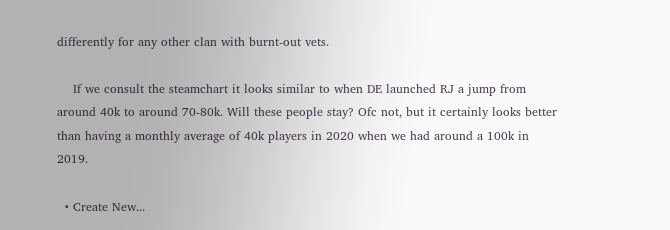differently for any other clan with burnt-out vets.

    If we consult the steamchart it looks similar to when DE launched RJ a jump from around 40k to around 70-80k. Will these people stay? Ofc not, but it certainly looks better than having a monthly average of 40k players in 2020 when we had around a 100k in 2019.

  • Create New...